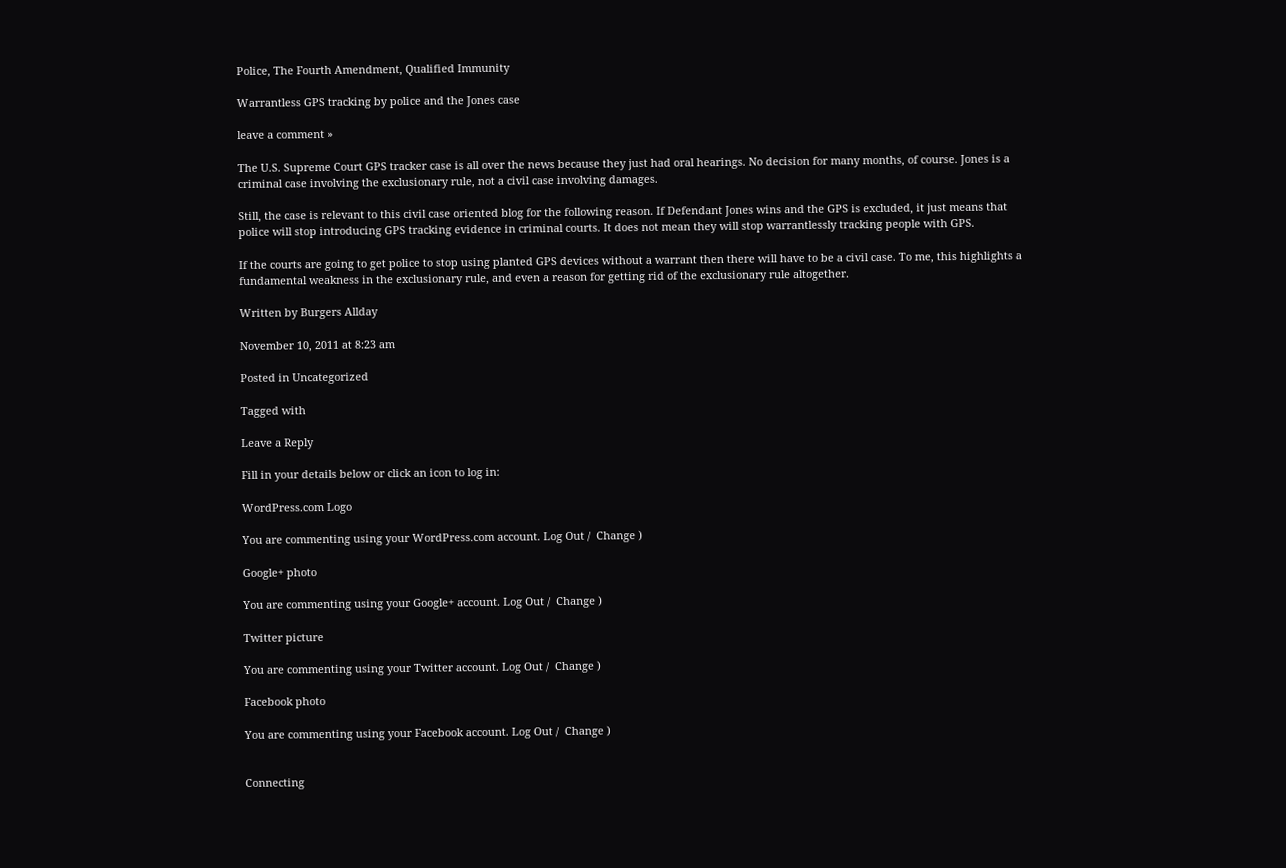Police, The Fourth Amendment, Qualified Immunity

Warrantless GPS tracking by police and the Jones case

leave a comment »

The U.S. Supreme Court GPS tracker case is all over the news because they just had oral hearings. No decision for many months, of course. Jones is a criminal case involving the exclusionary rule, not a civil case involving damages.

Still, the case is relevant to this civil case oriented blog for the following reason. If Defendant Jones wins and the GPS is excluded, it just means that police will stop introducing GPS tracking evidence in criminal courts. It does not mean they will stop warrantlessly tracking people with GPS.

If the courts are going to get police to stop using planted GPS devices without a warrant then there will have to be a civil case. To me, this highlights a fundamental weakness in the exclusionary rule, and even a reason for getting rid of the exclusionary rule altogether.

Written by Burgers Allday

November 10, 2011 at 8:23 am

Posted in Uncategorized

Tagged with

Leave a Reply

Fill in your details below or click an icon to log in:

WordPress.com Logo

You are commenting using your WordPress.com account. Log Out /  Change )

Google+ photo

You are commenting using your Google+ account. Log Out /  Change )

Twitter picture

You are commenting using your Twitter account. Log Out /  Change )

Facebook photo

You are commenting using your Facebook account. Log Out /  Change )


Connecting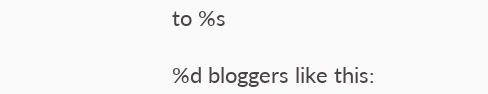to %s

%d bloggers like this: